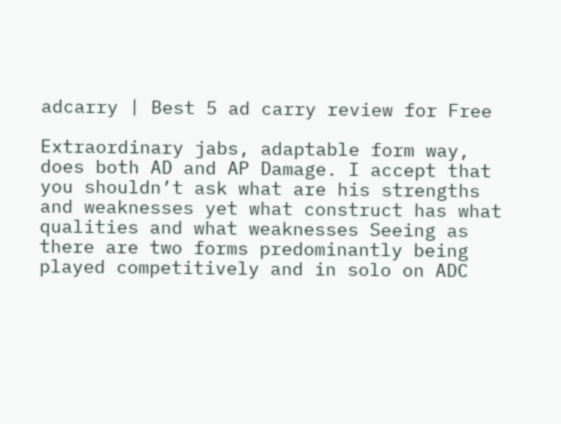adcarry | Best 5 ad carry review for Free

Extraordinary jabs, adaptable form way, does both AD and AP Damage. I accept that you shouldn’t ask what are his strengths and weaknesses yet what construct has what qualities and what weaknesses Seeing as there are two forms predominantly being played competitively and in solo on ADC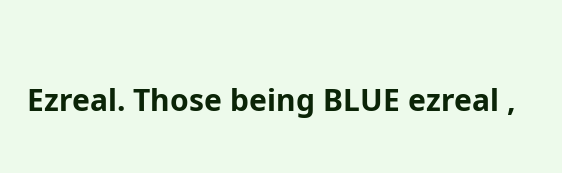Ezreal. Those being BLUE ezreal ,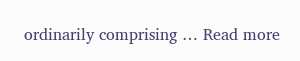ordinarily comprising … Read more